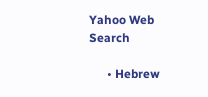Yahoo Web Search

      • Hebrew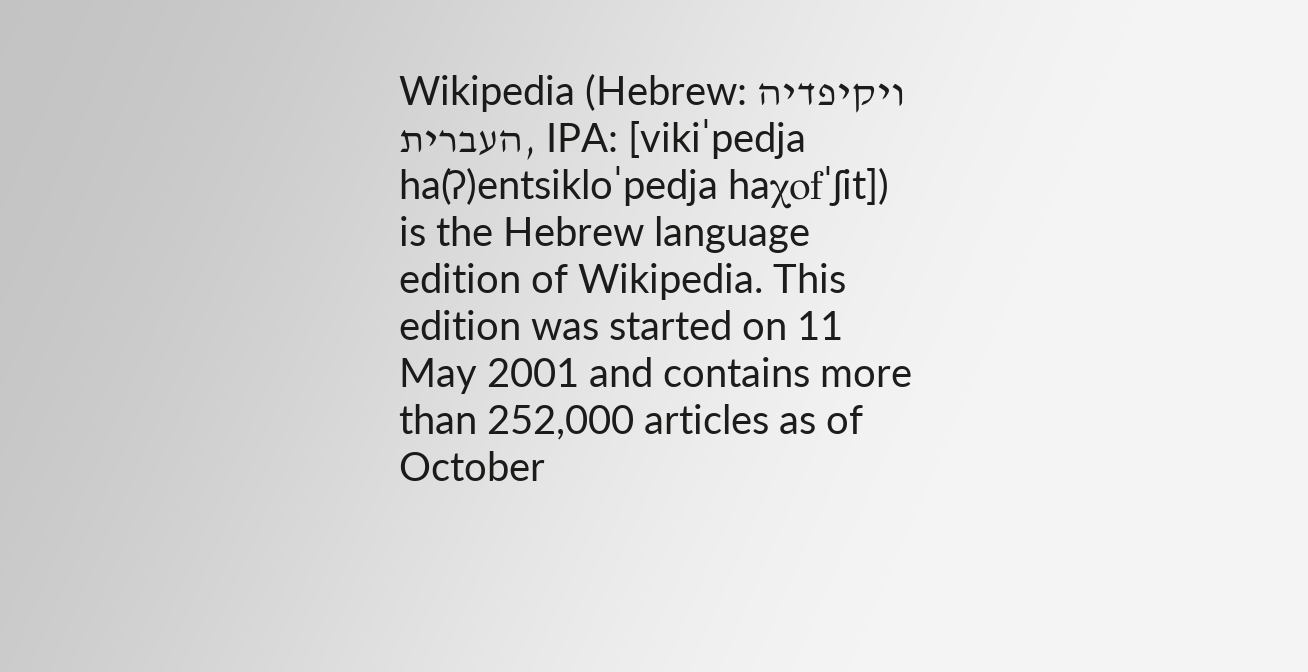Wikipedia (Hebrew: ויקיפדיה העברית, IPA: [vikiˈpedja ha(ʔ)entsikloˈpedja haχofˈʃit]) is the Hebrew language edition of Wikipedia. This edition was started on 11 May 2001 and contains more than 252,000 articles as of October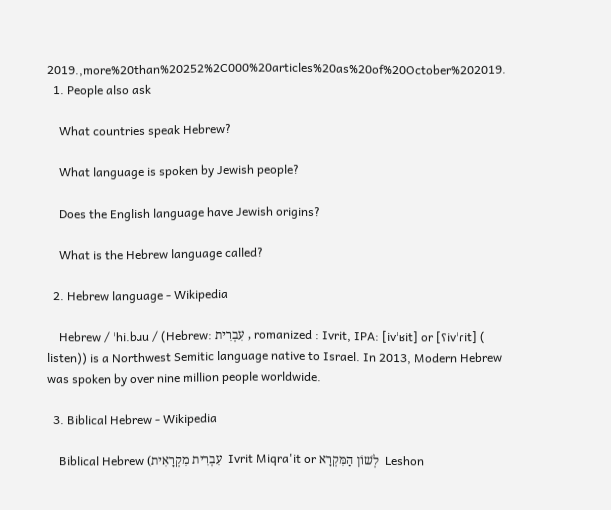2019.,more%20than%20252%2C000%20articles%20as%20of%20October%202019.
  1. People also ask

    What countries speak Hebrew?

    What language is spoken by Jewish people?

    Does the English language have Jewish origins?

    What is the Hebrew language called?

  2. Hebrew language - Wikipedia

    Hebrew / ˈhi.bɹu / (Hebrew: עִבְרִית , romanized : Ivrit, IPA: [ivˈʁit] or [ʕivˈɾit] ( listen)) is a Northwest Semitic language native to Israel. In 2013, Modern Hebrew was spoken by over nine million people worldwide.

  3. Biblical Hebrew - Wikipedia

    Biblical Hebrew (עִבְרִית מִקְרָאִית  Ivrit Miqra'it or לְשׁוֹן הַמִּקְרָא  Leshon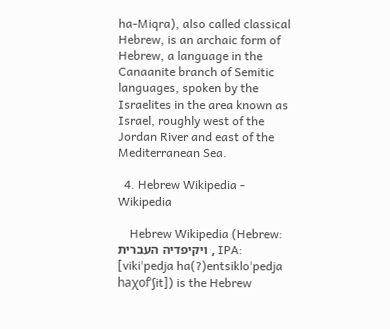ha-Miqra), also called classical Hebrew, is an archaic form of Hebrew, a language in the Canaanite branch of Semitic languages, spoken by the Israelites in the area known as Israel, roughly west of the Jordan River and east of the Mediterranean Sea.

  4. Hebrew Wikipedia - Wikipedia

    Hebrew Wikipedia (Hebrew: ויקיפדיה העברית , IPA: [vikiˈpedja ha(ʔ)entsikloˈpedja haχofˈʃit]) is the Hebrew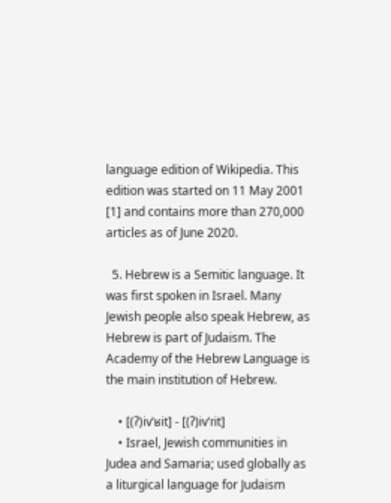language edition of Wikipedia. This edition was started on 11 May 2001 [1] and contains more than 270,000 articles as of June 2020.

  5. Hebrew is a Semitic language. It was first spoken in Israel. Many Jewish people also speak Hebrew, as Hebrew is part of Judaism. The Academy of the Hebrew Language is the main institution of Hebrew.

    • [(ʔ)ivˈʁit] - [(ʔ)ivˈɾit]
    • Israel, Jewish communities in Judea and Samaria; used globally as a liturgical language for Judaism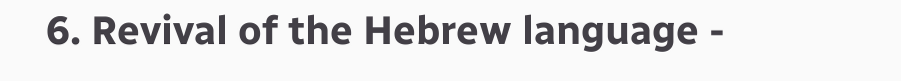6. Revival of the Hebrew language -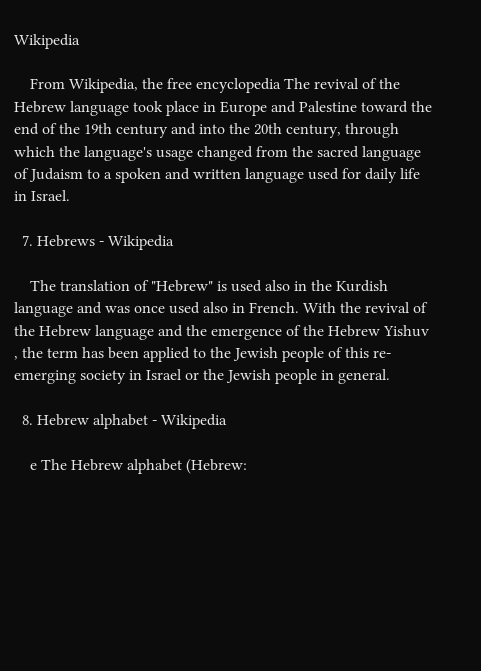Wikipedia

    From Wikipedia, the free encyclopedia The revival of the Hebrew language took place in Europe and Palestine toward the end of the 19th century and into the 20th century, through which the language's usage changed from the sacred language of Judaism to a spoken and written language used for daily life in Israel.

  7. Hebrews - Wikipedia

    The translation of "Hebrew" is used also in the Kurdish language and was once used also in French. With the revival of the Hebrew language and the emergence of the Hebrew Yishuv , the term has been applied to the Jewish people of this re-emerging society in Israel or the Jewish people in general.

  8. Hebrew alphabet - Wikipedia

    e The Hebrew alphabet (Hebrew: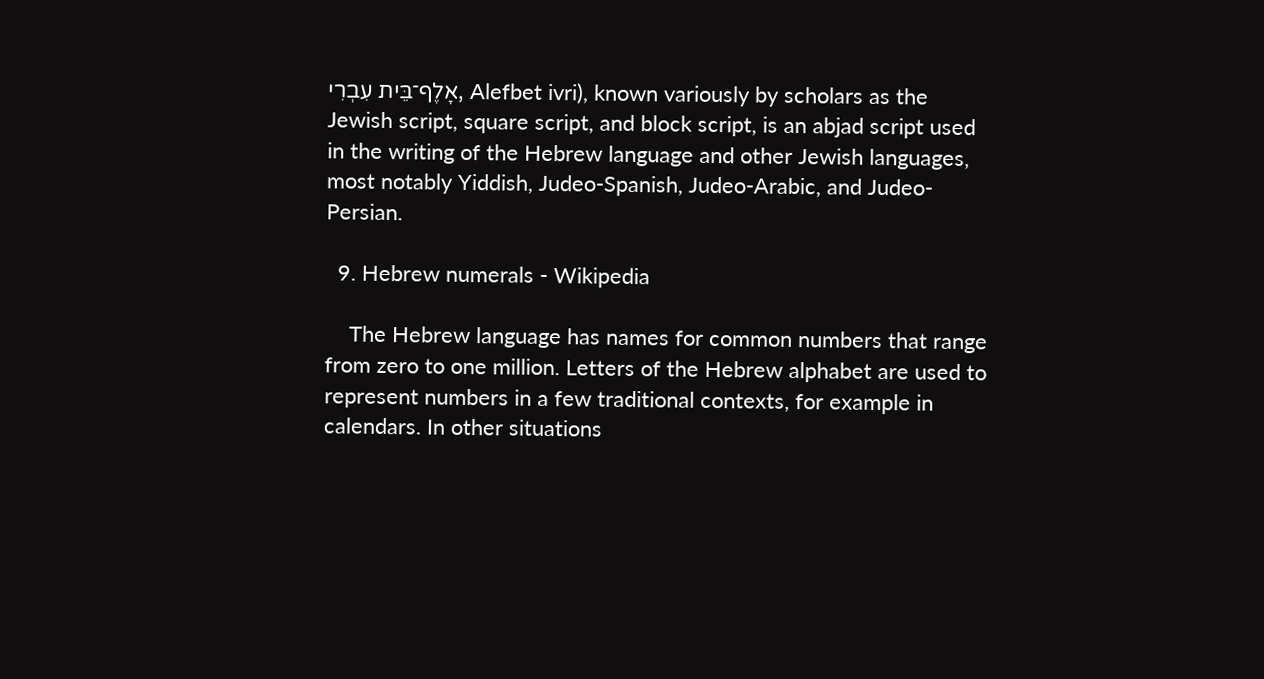אָלֶף־בֵּית עִבְרִי, Alefbet ivri), known variously by scholars as the Jewish script, square script, and block script, is an abjad script used in the writing of the Hebrew language and other Jewish languages, most notably Yiddish, Judeo-Spanish, Judeo-Arabic, and Judeo-Persian.

  9. Hebrew numerals - Wikipedia

    The Hebrew language has names for common numbers that range from zero to one million. Letters of the Hebrew alphabet are used to represent numbers in a few traditional contexts, for example in calendars. In other situations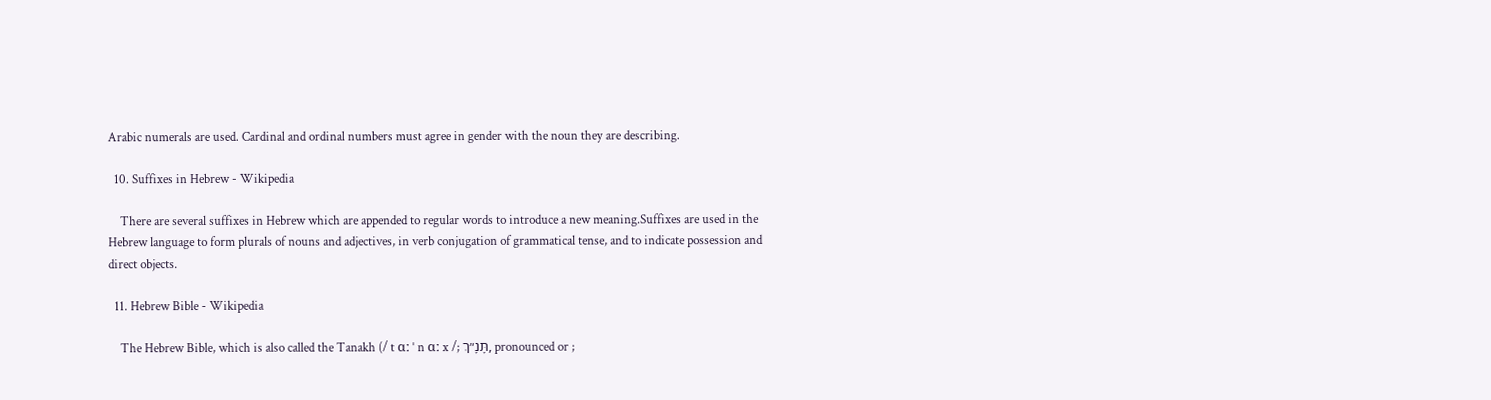Arabic numerals are used. Cardinal and ordinal numbers must agree in gender with the noun they are describing.

  10. Suffixes in Hebrew - Wikipedia

    There are several suffixes in Hebrew which are appended to regular words to introduce a new meaning.Suffixes are used in the Hebrew language to form plurals of nouns and adjectives, in verb conjugation of grammatical tense, and to indicate possession and direct objects.

  11. Hebrew Bible - Wikipedia

    The Hebrew Bible, which is also called the Tanakh (/ t ɑː ˈ n ɑː x /; תָּנָ״ךְ, pronounced or ;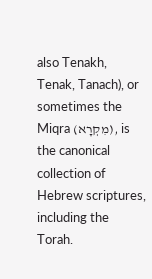also Tenakh, Tenak, Tanach), or sometimes the Miqra (מִקְרָא), is the canonical collection of Hebrew scriptures, including the Torah.